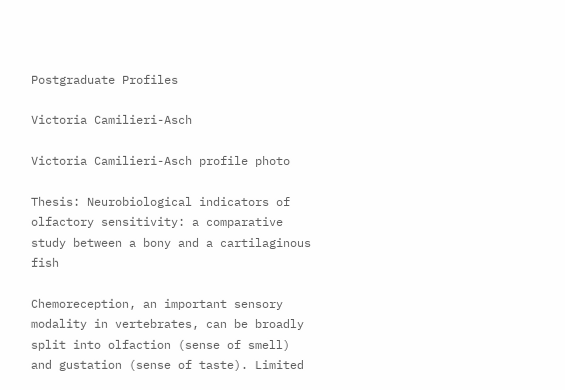Postgraduate Profiles

Victoria Camilieri-Asch

Victoria Camilieri-Asch profile photo

Thesis: Neurobiological indicators of olfactory sensitivity: a comparative study between a bony and a cartilaginous fish

Chemoreception, an important sensory modality in vertebrates, can be broadly split into olfaction (sense of smell) and gustation (sense of taste). Limited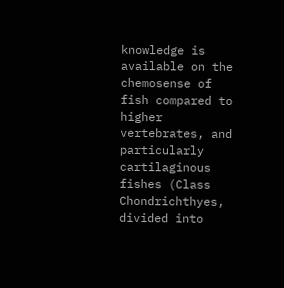knowledge is available on the chemosense of fish compared to higher vertebrates, and particularly cartilaginous fishes (Class Chondrichthyes, divided into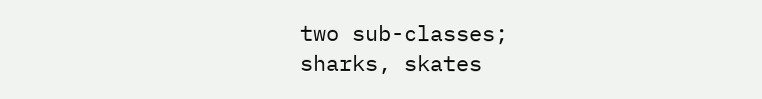two sub-classes; sharks, skates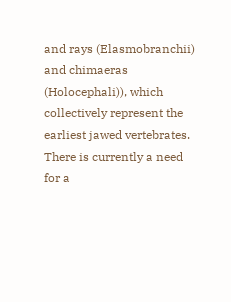and rays (Elasmobranchii) and chimaeras (Holocephali)), which collectively represent the earliest jawed vertebrates. There is currently a need for a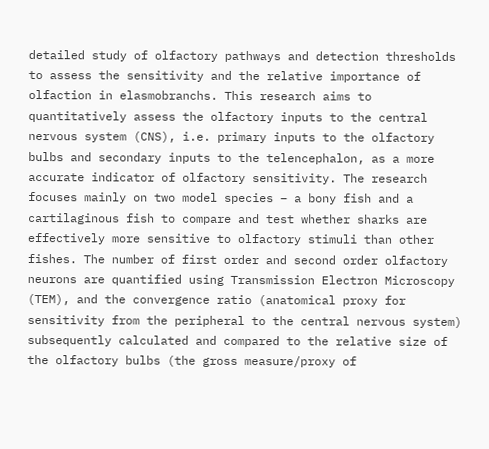detailed study of olfactory pathways and detection thresholds to assess the sensitivity and the relative importance of olfaction in elasmobranchs. This research aims to quantitatively assess the olfactory inputs to the central nervous system (CNS), i.e. primary inputs to the olfactory bulbs and secondary inputs to the telencephalon, as a more accurate indicator of olfactory sensitivity. The research focuses mainly on two model species – a bony fish and a cartilaginous fish to compare and test whether sharks are effectively more sensitive to olfactory stimuli than other fishes. The number of first order and second order olfactory neurons are quantified using Transmission Electron Microscopy (TEM), and the convergence ratio (anatomical proxy for sensitivity from the peripheral to the central nervous system) subsequently calculated and compared to the relative size of the olfactory bulbs (the gross measure/proxy of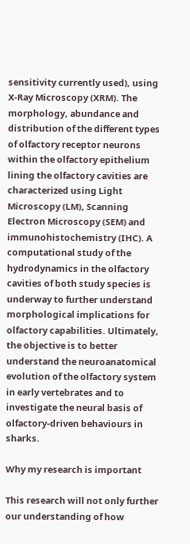sensitivity currently used), using X-Ray Microscopy (XRM). The morphology, abundance and distribution of the different types of olfactory receptor neurons within the olfactory epithelium lining the olfactory cavities are characterized using Light Microscopy (LM), Scanning Electron Microscopy (SEM) and immunohistochemistry (IHC). A computational study of the hydrodynamics in the olfactory cavities of both study species is underway to further understand morphological implications for olfactory capabilities. Ultimately, the objective is to better understand the neuroanatomical evolution of the olfactory system in early vertebrates and to investigate the neural basis of olfactory-driven behaviours in sharks.

Why my research is important

This research will not only further our understanding of how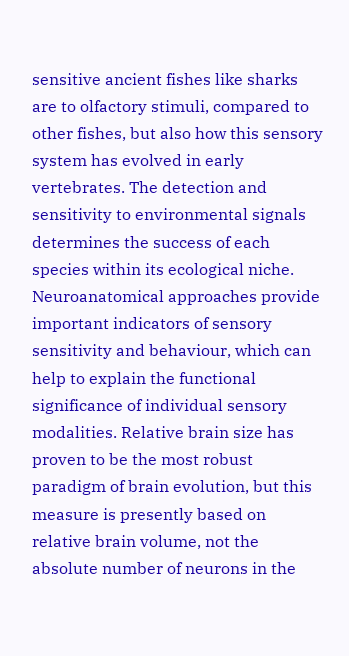sensitive ancient fishes like sharks are to olfactory stimuli, compared to other fishes, but also how this sensory system has evolved in early vertebrates. The detection and sensitivity to environmental signals determines the success of each species within its ecological niche. Neuroanatomical approaches provide important indicators of sensory sensitivity and behaviour, which can help to explain the functional significance of individual sensory modalities. Relative brain size has proven to be the most robust paradigm of brain evolution, but this measure is presently based on relative brain volume, not the absolute number of neurons in the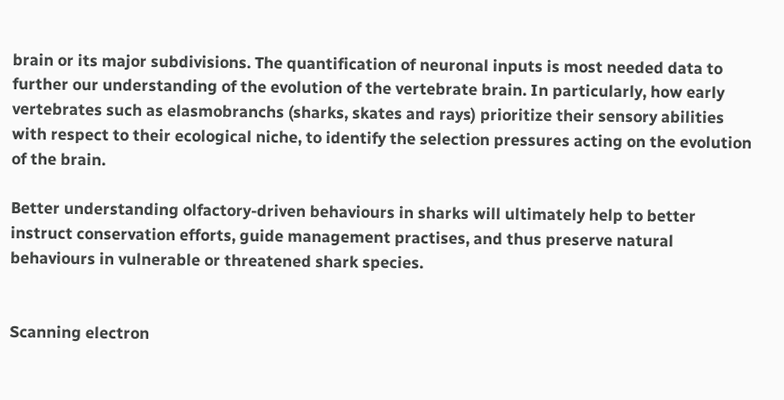brain or its major subdivisions. The quantification of neuronal inputs is most needed data to further our understanding of the evolution of the vertebrate brain. In particularly, how early vertebrates such as elasmobranchs (sharks, skates and rays) prioritize their sensory abilities with respect to their ecological niche, to identify the selection pressures acting on the evolution of the brain.

Better understanding olfactory-driven behaviours in sharks will ultimately help to better instruct conservation efforts, guide management practises, and thus preserve natural behaviours in vulnerable or threatened shark species.


Scanning electron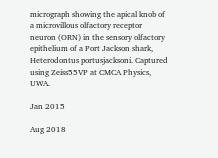micrograph showing the apical knob of a microvillous olfactory receptor neuron (ORN) in the sensory olfactory epithelium of a Port Jackson shark, Heterodontus portusjacksoni. Captured using Zeiss55VP at CMCA Physics, UWA.

Jan 2015

Aug 2018